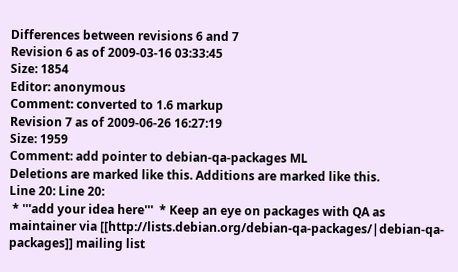Differences between revisions 6 and 7
Revision 6 as of 2009-03-16 03:33:45
Size: 1854
Editor: anonymous
Comment: converted to 1.6 markup
Revision 7 as of 2009-06-26 16:27:19
Size: 1959
Comment: add pointer to debian-qa-packages ML
Deletions are marked like this. Additions are marked like this.
Line 20: Line 20:
 * '''add your idea here'''  * Keep an eye on packages with QA as maintainer via [[http://lists.debian.org/debian-qa-packages/|debian-qa-packages]] mailing list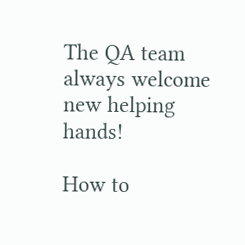The QA team always welcome new helping hands!

How to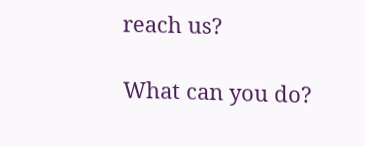reach us?

What can you do?